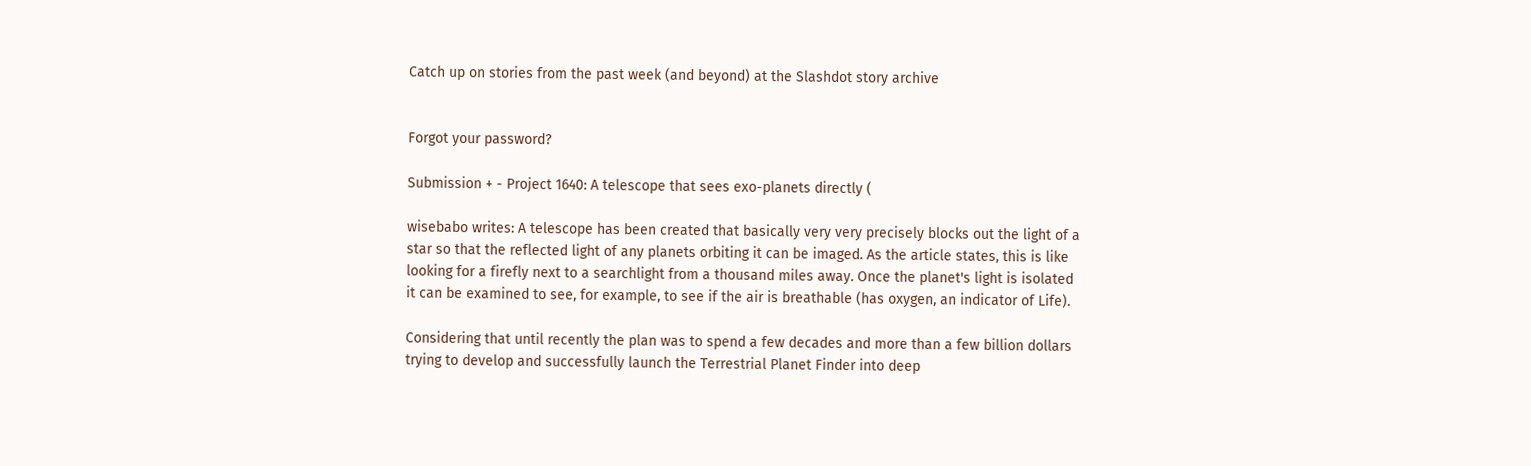Catch up on stories from the past week (and beyond) at the Slashdot story archive


Forgot your password?

Submission + - Project 1640: A telescope that sees exo-planets directly (

wisebabo writes: A telescope has been created that basically very very precisely blocks out the light of a star so that the reflected light of any planets orbiting it can be imaged. As the article states, this is like looking for a firefly next to a searchlight from a thousand miles away. Once the planet's light is isolated it can be examined to see, for example, to see if the air is breathable (has oxygen, an indicator of Life).

Considering that until recently the plan was to spend a few decades and more than a few billion dollars trying to develop and successfully launch the Terrestrial Planet Finder into deep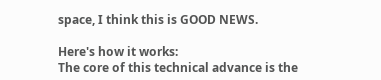space, I think this is GOOD NEWS.

Here's how it works:
The core of this technical advance is the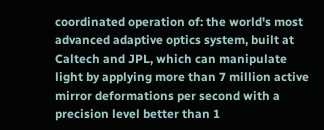coordinated operation of: the world's most advanced adaptive optics system, built at Caltech and JPL, which can manipulate light by applying more than 7 million active mirror deformations per second with a precision level better than 1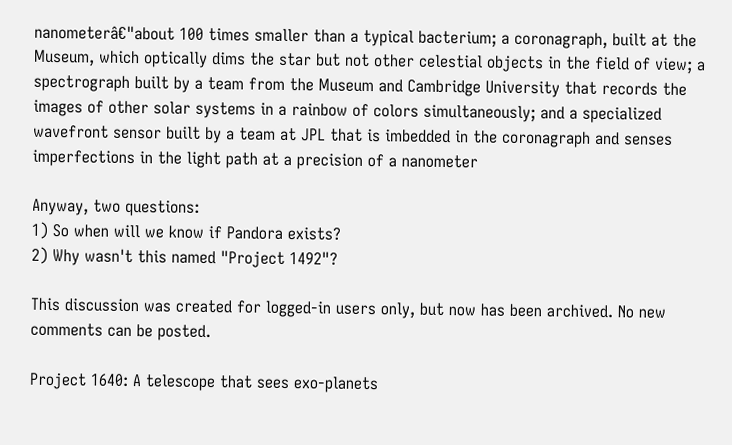nanometerâ€"about 100 times smaller than a typical bacterium; a coronagraph, built at the Museum, which optically dims the star but not other celestial objects in the field of view; a spectrograph built by a team from the Museum and Cambridge University that records the images of other solar systems in a rainbow of colors simultaneously; and a specialized wavefront sensor built by a team at JPL that is imbedded in the coronagraph and senses imperfections in the light path at a precision of a nanometer

Anyway, two questions:
1) So when will we know if Pandora exists?
2) Why wasn't this named "Project 1492"?

This discussion was created for logged-in users only, but now has been archived. No new comments can be posted.

Project 1640: A telescope that sees exo-planets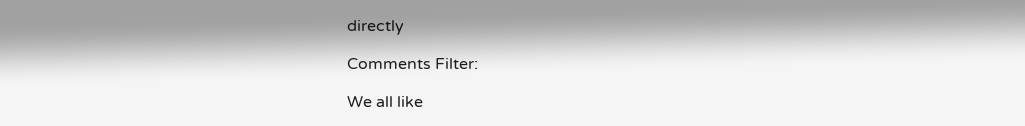directly

Comments Filter:

We all like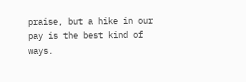praise, but a hike in our pay is the best kind of ways.